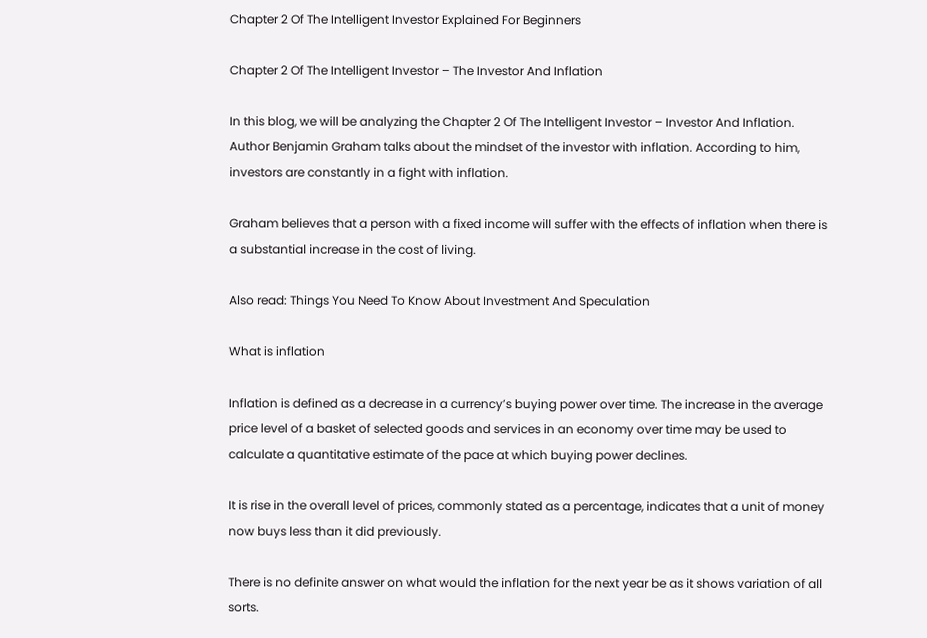Chapter 2 Of The Intelligent Investor Explained For Beginners

Chapter 2 Of The Intelligent Investor – The Investor And Inflation

In this blog, we will be analyzing the Chapter 2 Of The Intelligent Investor – Investor And Inflation. Author Benjamin Graham talks about the mindset of the investor with inflation. According to him, investors are constantly in a fight with inflation.

Graham believes that a person with a fixed income will suffer with the effects of inflation when there is a substantial increase in the cost of living.

Also read: Things You Need To Know About Investment And Speculation

What is inflation

Inflation is defined as a decrease in a currency’s buying power over time. The increase in the average price level of a basket of selected goods and services in an economy over time may be used to calculate a quantitative estimate of the pace at which buying power declines.

It is rise in the overall level of prices, commonly stated as a percentage, indicates that a unit of money now buys less than it did previously.

There is no definite answer on what would the inflation for the next year be as it shows variation of all sorts.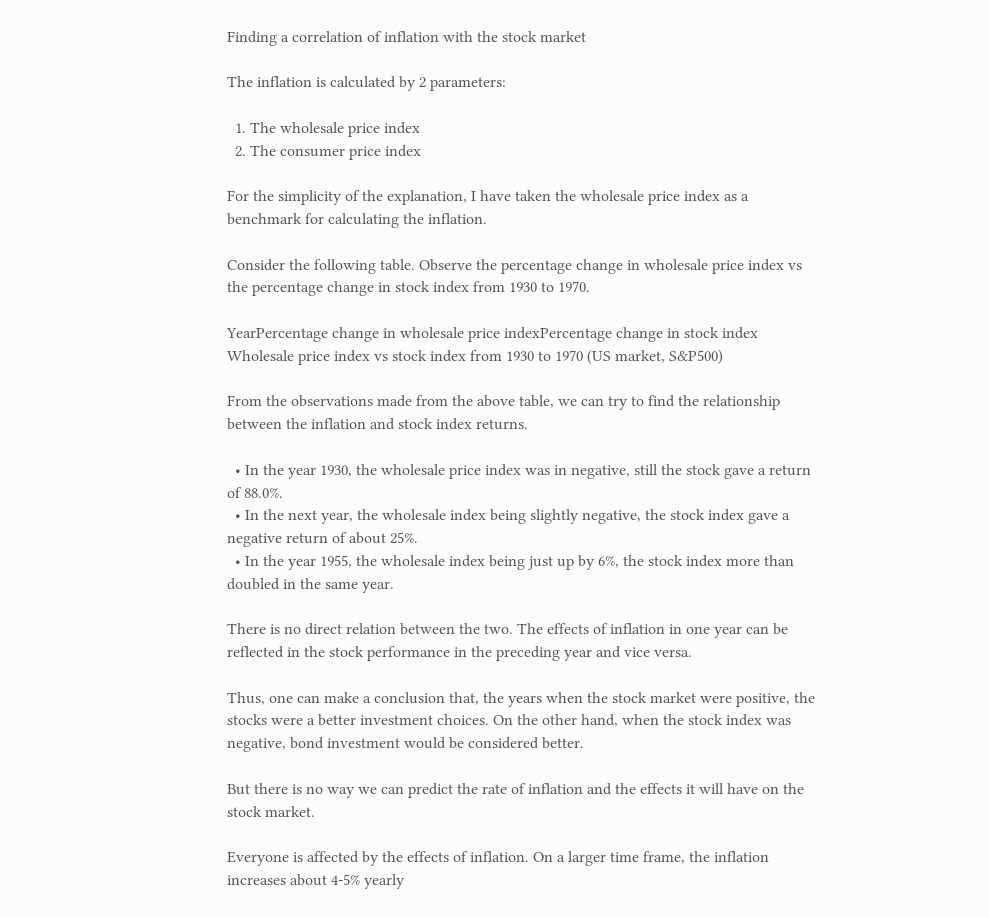Finding a correlation of inflation with the stock market

The inflation is calculated by 2 parameters:

  1. The wholesale price index
  2. The consumer price index

For the simplicity of the explanation, I have taken the wholesale price index as a benchmark for calculating the inflation.

Consider the following table. Observe the percentage change in wholesale price index vs the percentage change in stock index from 1930 to 1970.

YearPercentage change in wholesale price indexPercentage change in stock index
Wholesale price index vs stock index from 1930 to 1970 (US market, S&P500)

From the observations made from the above table, we can try to find the relationship between the inflation and stock index returns.

  • In the year 1930, the wholesale price index was in negative, still the stock gave a return of 88.0%.
  • In the next year, the wholesale index being slightly negative, the stock index gave a negative return of about 25%.
  • In the year 1955, the wholesale index being just up by 6%, the stock index more than doubled in the same year.

There is no direct relation between the two. The effects of inflation in one year can be reflected in the stock performance in the preceding year and vice versa.

Thus, one can make a conclusion that, the years when the stock market were positive, the stocks were a better investment choices. On the other hand, when the stock index was negative, bond investment would be considered better.

But there is no way we can predict the rate of inflation and the effects it will have on the stock market.

Everyone is affected by the effects of inflation. On a larger time frame, the inflation increases about 4-5% yearly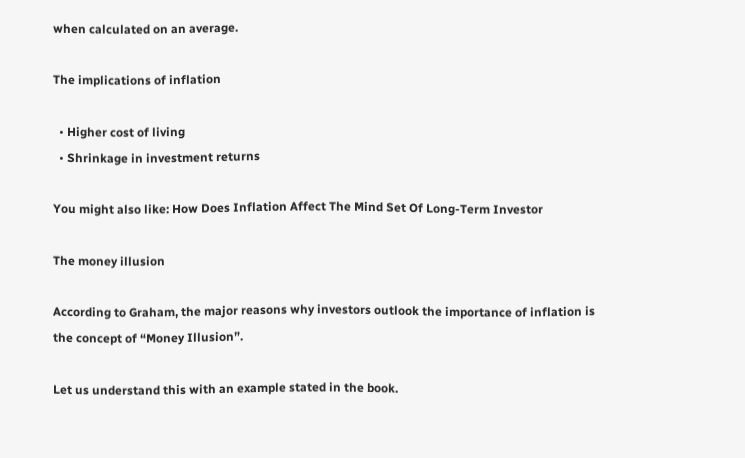when calculated on an average.

The implications of inflation

  • Higher cost of living
  • Shrinkage in investment returns

You might also like: How Does Inflation Affect The Mind Set Of Long-Term Investor

The money illusion

According to Graham, the major reasons why investors outlook the importance of inflation is the concept of “Money Illusion”.

Let us understand this with an example stated in the book.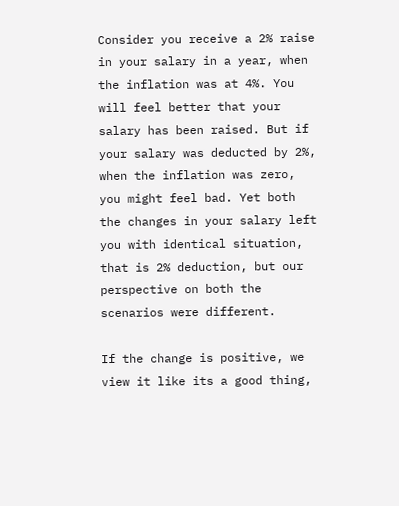Consider you receive a 2% raise in your salary in a year, when the inflation was at 4%. You will feel better that your salary has been raised. But if your salary was deducted by 2%, when the inflation was zero, you might feel bad. Yet both the changes in your salary left you with identical situation, that is 2% deduction, but our perspective on both the scenarios were different.

If the change is positive, we view it like its a good thing,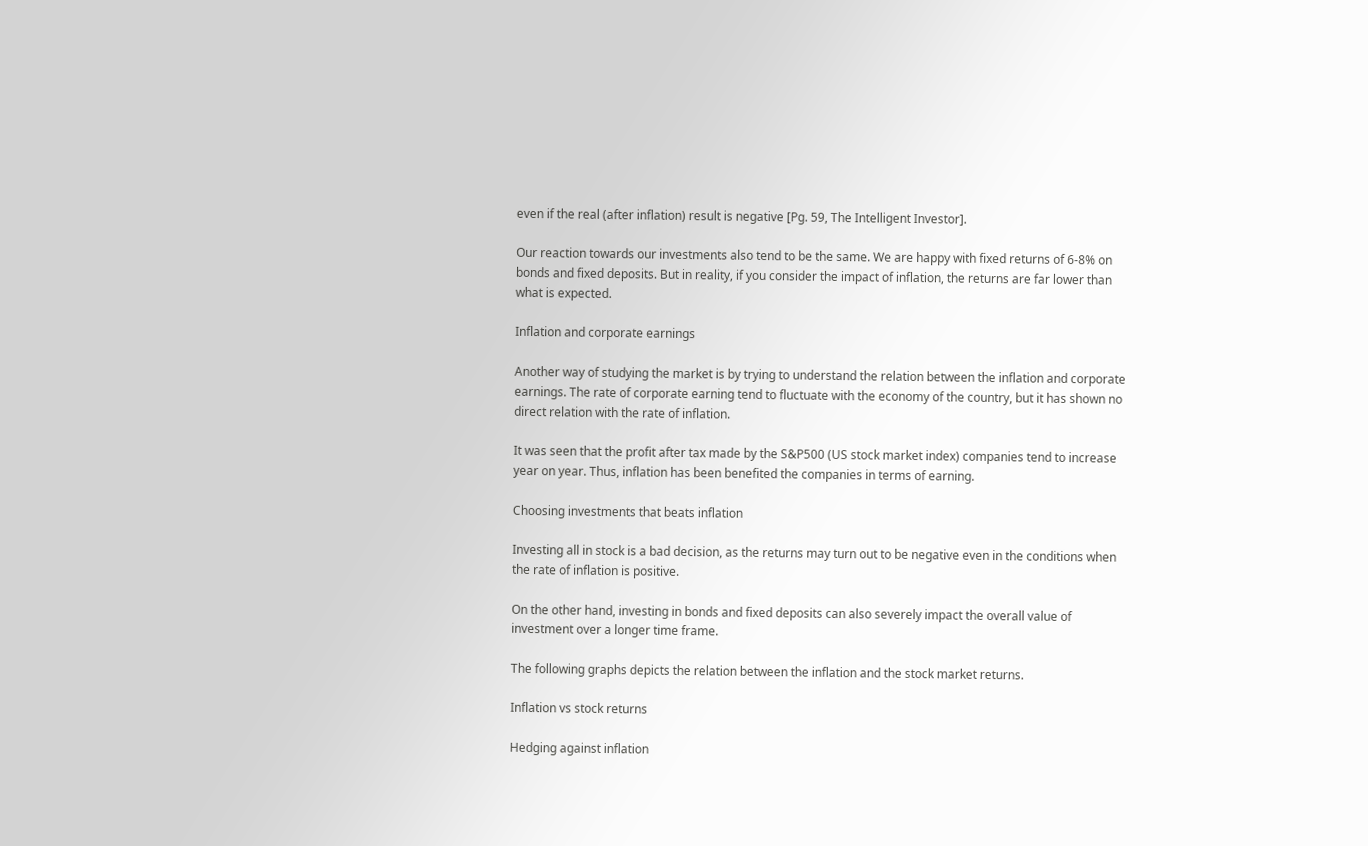even if the real (after inflation) result is negative [Pg. 59, The Intelligent Investor].

Our reaction towards our investments also tend to be the same. We are happy with fixed returns of 6-8% on bonds and fixed deposits. But in reality, if you consider the impact of inflation, the returns are far lower than what is expected.

Inflation and corporate earnings

Another way of studying the market is by trying to understand the relation between the inflation and corporate earnings. The rate of corporate earning tend to fluctuate with the economy of the country, but it has shown no direct relation with the rate of inflation.

It was seen that the profit after tax made by the S&P500 (US stock market index) companies tend to increase year on year. Thus, inflation has been benefited the companies in terms of earning.

Choosing investments that beats inflation

Investing all in stock is a bad decision, as the returns may turn out to be negative even in the conditions when the rate of inflation is positive.

On the other hand, investing in bonds and fixed deposits can also severely impact the overall value of investment over a longer time frame.

The following graphs depicts the relation between the inflation and the stock market returns.

Inflation vs stock returns

Hedging against inflation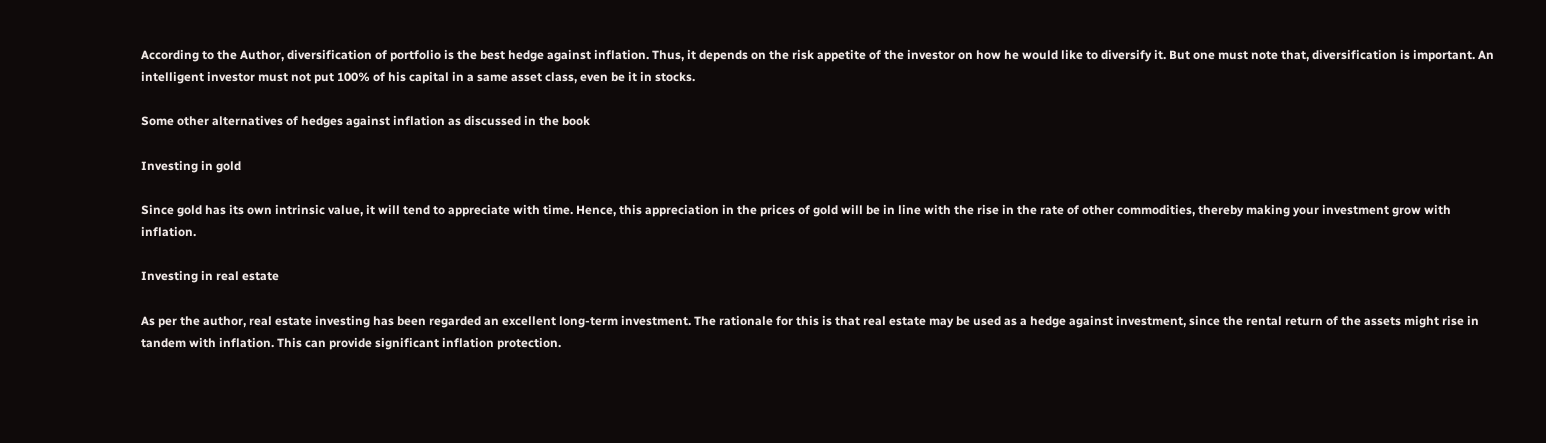According to the Author, diversification of portfolio is the best hedge against inflation. Thus, it depends on the risk appetite of the investor on how he would like to diversify it. But one must note that, diversification is important. An intelligent investor must not put 100% of his capital in a same asset class, even be it in stocks.

Some other alternatives of hedges against inflation as discussed in the book

Investing in gold

Since gold has its own intrinsic value, it will tend to appreciate with time. Hence, this appreciation in the prices of gold will be in line with the rise in the rate of other commodities, thereby making your investment grow with inflation.

Investing in real estate

As per the author, real estate investing has been regarded an excellent long-term investment. The rationale for this is that real estate may be used as a hedge against investment, since the rental return of the assets might rise in tandem with inflation. This can provide significant inflation protection.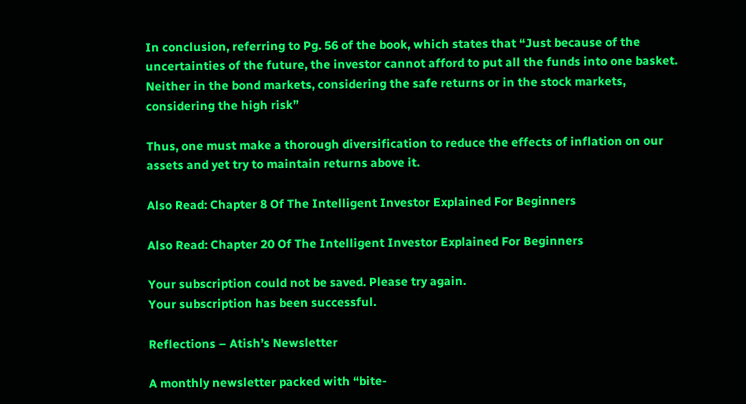In conclusion, referring to Pg. 56 of the book, which states that “Just because of the uncertainties of the future, the investor cannot afford to put all the funds into one basket. Neither in the bond markets, considering the safe returns or in the stock markets, considering the high risk”

Thus, one must make a thorough diversification to reduce the effects of inflation on our assets and yet try to maintain returns above it.

Also Read: Chapter 8 Of The Intelligent Investor Explained For Beginners

Also Read: Chapter 20 Of The Intelligent Investor Explained For Beginners

Your subscription could not be saved. Please try again.
Your subscription has been successful.

Reflections – Atish’s Newsletter

A monthly newsletter packed with “bite-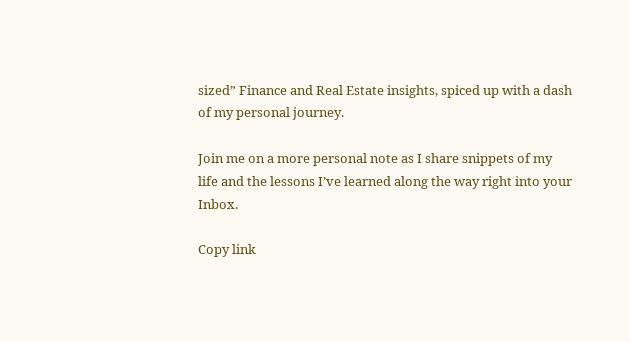sized” Finance and Real Estate insights, spiced up with a dash of my personal journey.

Join me on a more personal note as I share snippets of my life and the lessons I’ve learned along the way right into your Inbox.

Copy link